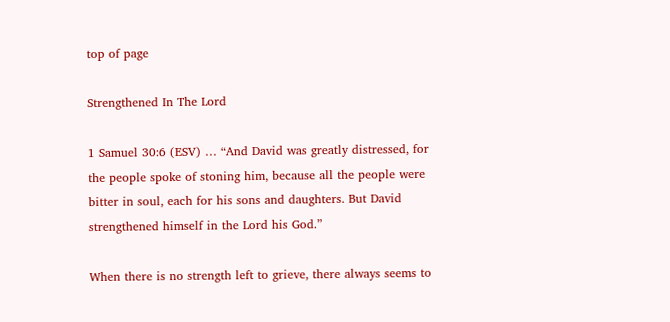top of page

Strengthened In The Lord

1 Samuel 30:6 (ESV) … “And David was greatly distressed, for the people spoke of stoning him, because all the people were bitter in soul, each for his sons and daughters. But David strengthened himself in the Lord his God.”

When there is no strength left to grieve, there always seems to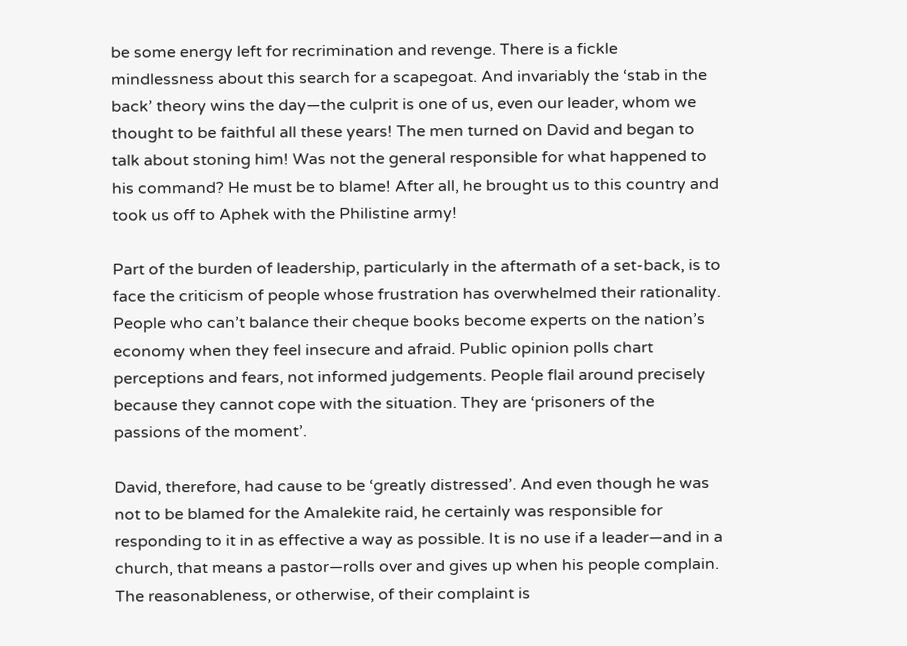be some energy left for recrimination and revenge. There is a fickle mindlessness about this search for a scapegoat. And invariably the ‘stab in the back’ theory wins the day—the culprit is one of us, even our leader, whom we thought to be faithful all these years! The men turned on David and began to talk about stoning him! Was not the general responsible for what happened to his command? He must be to blame! After all, he brought us to this country and took us off to Aphek with the Philistine army!

Part of the burden of leadership, particularly in the aftermath of a set-back, is to face the criticism of people whose frustration has overwhelmed their rationality. People who can’t balance their cheque books become experts on the nation’s economy when they feel insecure and afraid. Public opinion polls chart perceptions and fears, not informed judgements. People flail around precisely because they cannot cope with the situation. They are ‘prisoners of the passions of the moment’.

David, therefore, had cause to be ‘greatly distressed’. And even though he was not to be blamed for the Amalekite raid, he certainly was responsible for responding to it in as effective a way as possible. It is no use if a leader—and in a church, that means a pastor—rolls over and gives up when his people complain. The reasonableness, or otherwise, of their complaint is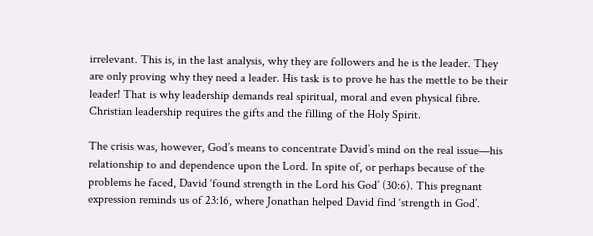irrelevant. This is, in the last analysis, why they are followers and he is the leader. They are only proving why they need a leader. His task is to prove he has the mettle to be their leader! That is why leadership demands real spiritual, moral and even physical fibre. Christian leadership requires the gifts and the filling of the Holy Spirit.

The crisis was, however, God’s means to concentrate David’s mind on the real issue—his relationship to and dependence upon the Lord. In spite of, or perhaps because of the problems he faced, David ‘found strength in the Lord his God’ (30:6). This pregnant expression reminds us of 23:16, where Jonathan helped David find ‘strength in God’.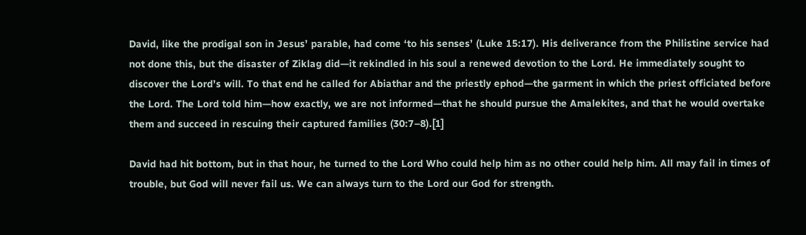David, like the prodigal son in Jesus’ parable, had come ‘to his senses’ (Luke 15:17). His deliverance from the Philistine service had not done this, but the disaster of Ziklag did—it rekindled in his soul a renewed devotion to the Lord. He immediately sought to discover the Lord’s will. To that end he called for Abiathar and the priestly ephod—the garment in which the priest officiated before the Lord. The Lord told him—how exactly, we are not informed—that he should pursue the Amalekites, and that he would overtake them and succeed in rescuing their captured families (30:7–8).[1]

David had hit bottom, but in that hour, he turned to the Lord Who could help him as no other could help him. All may fail in times of trouble, but God will never fail us. We can always turn to the Lord our God for strength.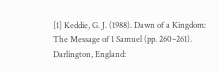[1] Keddie, G. J. (1988). Dawn of a Kingdom: The Message of 1 Samuel (pp. 260–261). Darlington, England: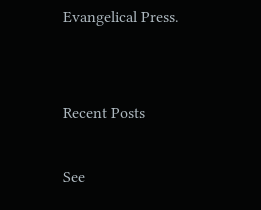Evangelical Press.


Recent Posts

See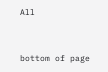All


bottom of page